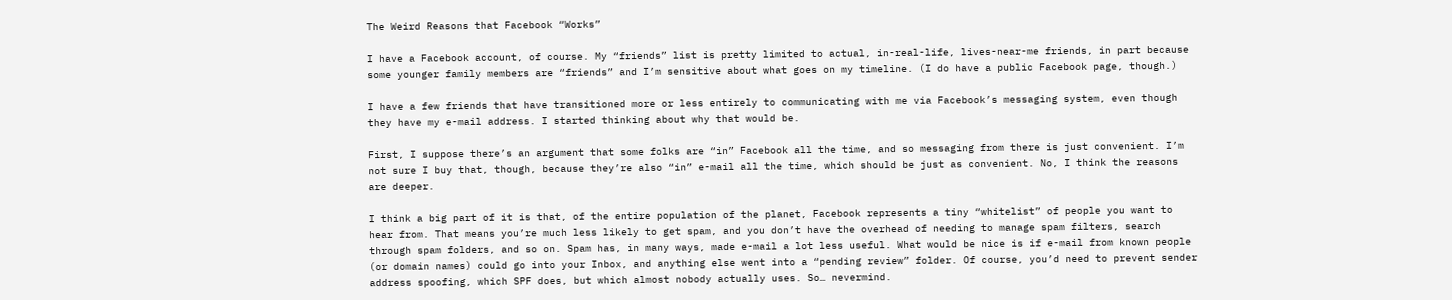The Weird Reasons that Facebook “Works”

I have a Facebook account, of course. My “friends” list is pretty limited to actual, in-real-life, lives-near-me friends, in part because some younger family members are “friends” and I’m sensitive about what goes on my timeline. (I do have a public Facebook page, though.)

I have a few friends that have transitioned more or less entirely to communicating with me via Facebook’s messaging system, even though they have my e-mail address. I started thinking about why that would be.

First, I suppose there’s an argument that some folks are “in” Facebook all the time, and so messaging from there is just convenient. I’m not sure I buy that, though, because they’re also “in” e-mail all the time, which should be just as convenient. No, I think the reasons are deeper.

I think a big part of it is that, of the entire population of the planet, Facebook represents a tiny “whitelist” of people you want to hear from. That means you’re much less likely to get spam, and you don’t have the overhead of needing to manage spam filters, search through spam folders, and so on. Spam has, in many ways, made e-mail a lot less useful. What would be nice is if e-mail from known people (or domain names) could go into your Inbox, and anything else went into a “pending review” folder. Of course, you’d need to prevent sender address spoofing, which SPF does, but which almost nobody actually uses. So… nevermind.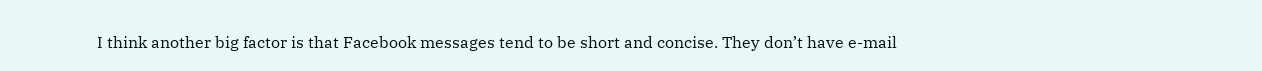I think another big factor is that Facebook messages tend to be short and concise. They don’t have e-mail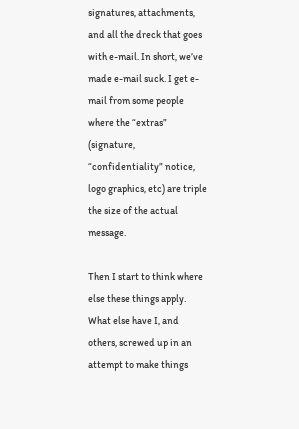signatures, attachments, and all the dreck that goes with e-mail. In short, we’ve made e-mail suck. I get e-mail from some people where the “extras” (signature, “confidentiality” notice, logo graphics, etc) are triple the size of the actual message.

Then I start to think where else these things apply. What else have I, and others, screwed up in an attempt to make things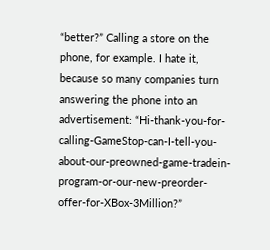“better?” Calling a store on the phone, for example. I hate it, because so many companies turn answering the phone into an advertisement: “Hi-thank-you-for-calling-GameStop-can-I-tell-you-about-our-preowned-game-tradein-program-or-our-new-preorder-offer-for-XBox-3Million?”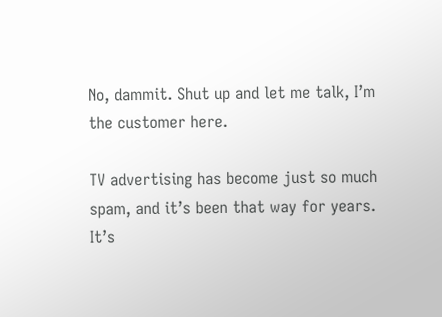No, dammit. Shut up and let me talk, I’m the customer here.

TV advertising has become just so much spam, and it’s been that way for years. It’s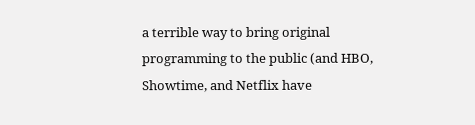a terrible way to bring original programming to the public (and HBO, Showtime, and Netflix have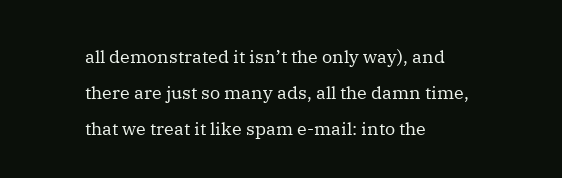all demonstrated it isn’t the only way), and there are just so many ads, all the damn time, that we treat it like spam e-mail: into the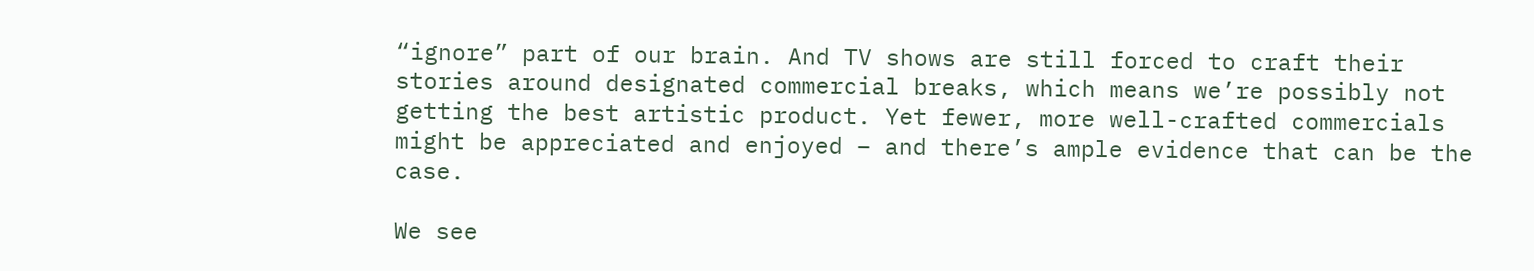“ignore” part of our brain. And TV shows are still forced to craft their stories around designated commercial breaks, which means we’re possibly not getting the best artistic product. Yet fewer, more well-crafted commercials might be appreciated and enjoyed – and there’s ample evidence that can be the case.

We see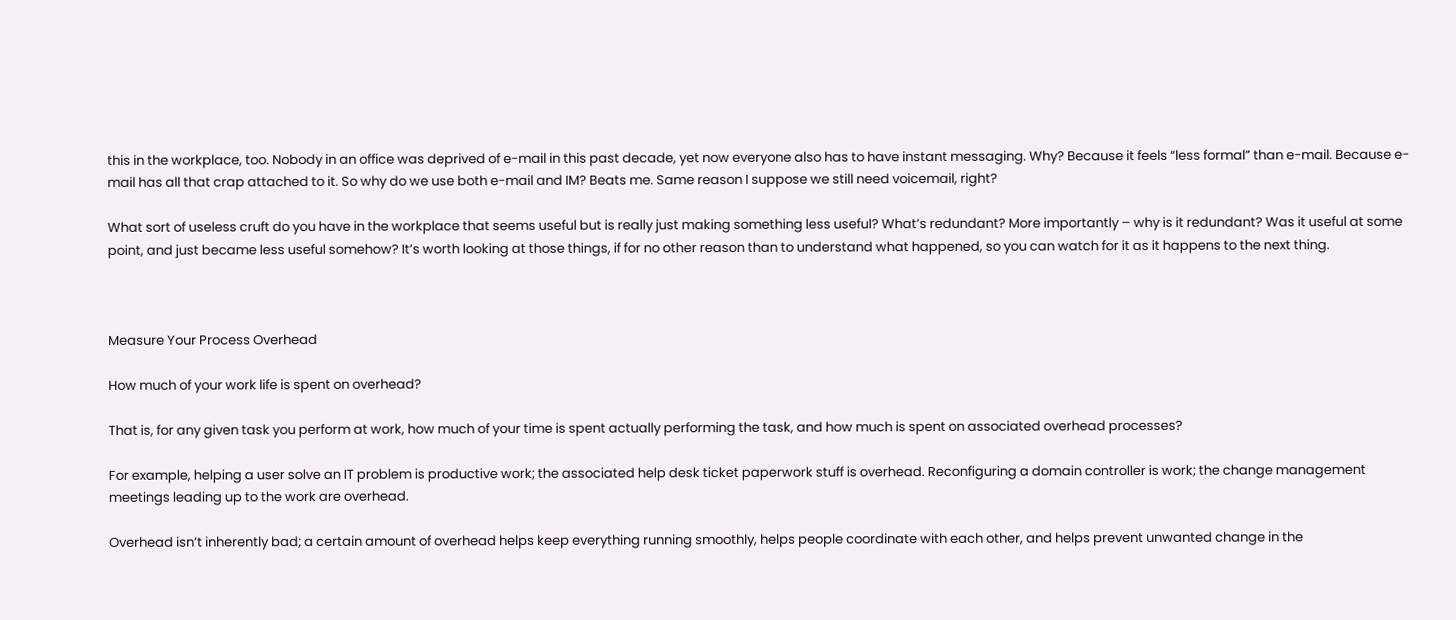this in the workplace, too. Nobody in an office was deprived of e-mail in this past decade, yet now everyone also has to have instant messaging. Why? Because it feels “less formal” than e-mail. Because e-mail has all that crap attached to it. So why do we use both e-mail and IM? Beats me. Same reason I suppose we still need voicemail, right?

What sort of useless cruft do you have in the workplace that seems useful but is really just making something less useful? What’s redundant? More importantly – why is it redundant? Was it useful at some point, and just became less useful somehow? It’s worth looking at those things, if for no other reason than to understand what happened, so you can watch for it as it happens to the next thing.



Measure Your Process Overhead

How much of your work life is spent on overhead?

That is, for any given task you perform at work, how much of your time is spent actually performing the task, and how much is spent on associated overhead processes?

For example, helping a user solve an IT problem is productive work; the associated help desk ticket paperwork stuff is overhead. Reconfiguring a domain controller is work; the change management meetings leading up to the work are overhead.

Overhead isn’t inherently bad; a certain amount of overhead helps keep everything running smoothly, helps people coordinate with each other, and helps prevent unwanted change in the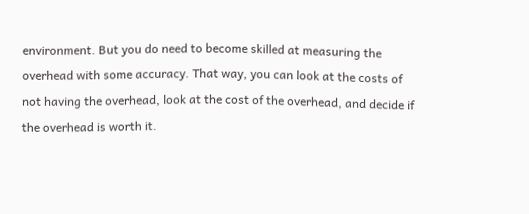environment. But you do need to become skilled at measuring the overhead with some accuracy. That way, you can look at the costs of not having the overhead, look at the cost of the overhead, and decide if the overhead is worth it.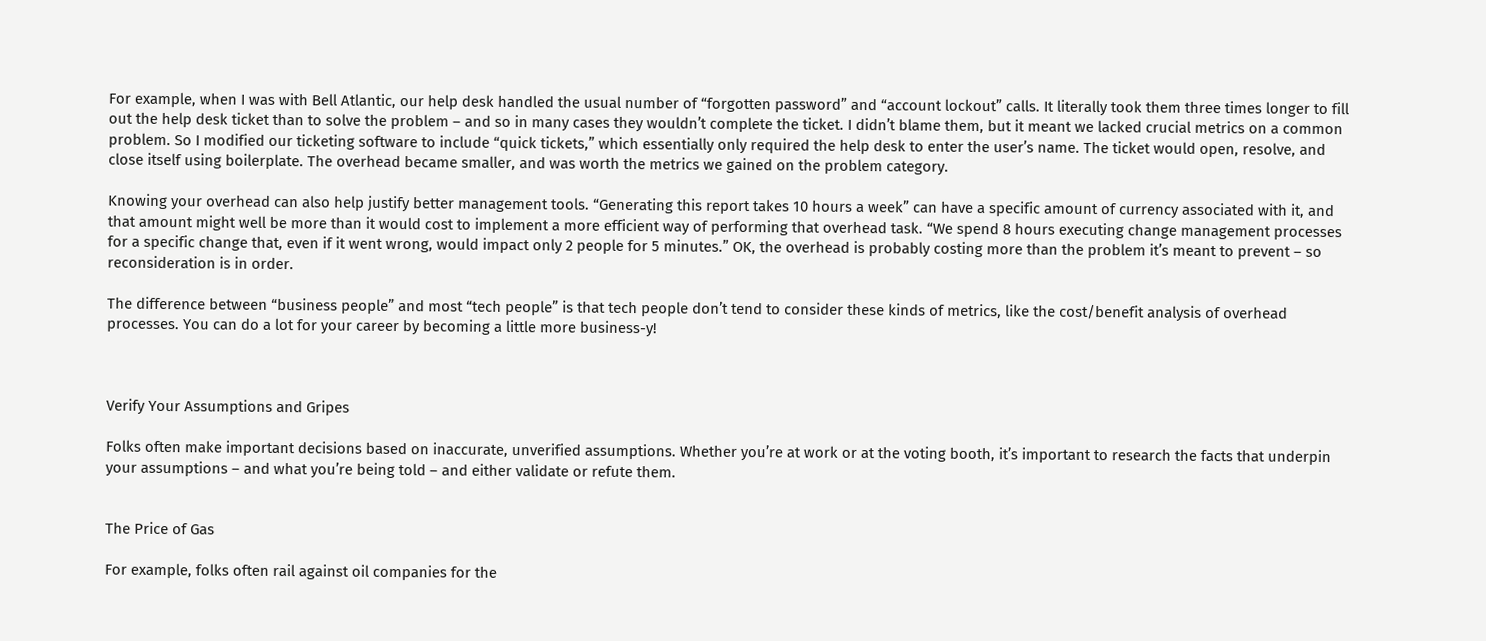For example, when I was with Bell Atlantic, our help desk handled the usual number of “forgotten password” and “account lockout” calls. It literally took them three times longer to fill out the help desk ticket than to solve the problem – and so in many cases they wouldn’t complete the ticket. I didn’t blame them, but it meant we lacked crucial metrics on a common problem. So I modified our ticketing software to include “quick tickets,” which essentially only required the help desk to enter the user’s name. The ticket would open, resolve, and close itself using boilerplate. The overhead became smaller, and was worth the metrics we gained on the problem category.

Knowing your overhead can also help justify better management tools. “Generating this report takes 10 hours a week” can have a specific amount of currency associated with it, and that amount might well be more than it would cost to implement a more efficient way of performing that overhead task. “We spend 8 hours executing change management processes for a specific change that, even if it went wrong, would impact only 2 people for 5 minutes.” OK, the overhead is probably costing more than the problem it’s meant to prevent – so reconsideration is in order.

The difference between “business people” and most “tech people” is that tech people don’t tend to consider these kinds of metrics, like the cost/benefit analysis of overhead processes. You can do a lot for your career by becoming a little more business-y!



Verify Your Assumptions and Gripes

Folks often make important decisions based on inaccurate, unverified assumptions. Whether you’re at work or at the voting booth, it’s important to research the facts that underpin your assumptions – and what you’re being told – and either validate or refute them.


The Price of Gas

For example, folks often rail against oil companies for the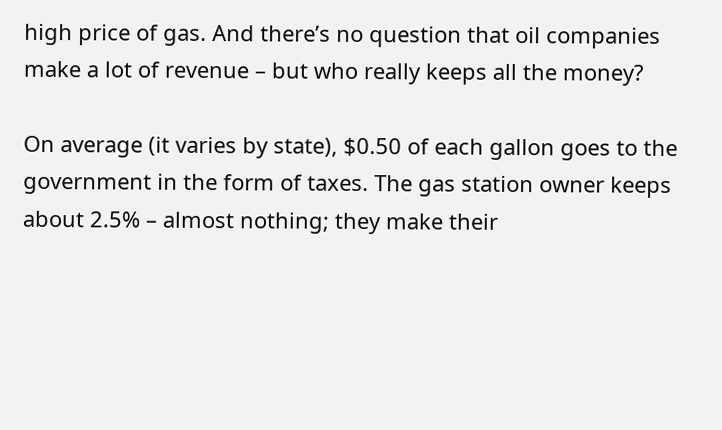high price of gas. And there’s no question that oil companies make a lot of revenue – but who really keeps all the money?

On average (it varies by state), $0.50 of each gallon goes to the government in the form of taxes. The gas station owner keeps about 2.5% – almost nothing; they make their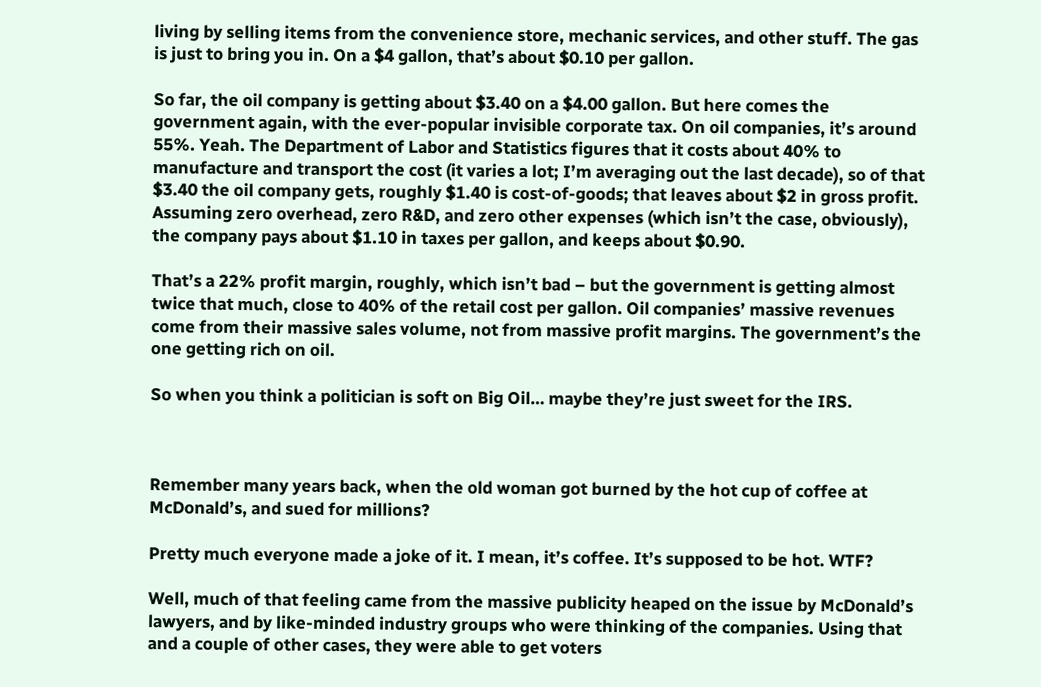living by selling items from the convenience store, mechanic services, and other stuff. The gas is just to bring you in. On a $4 gallon, that’s about $0.10 per gallon.

So far, the oil company is getting about $3.40 on a $4.00 gallon. But here comes the government again, with the ever-popular invisible corporate tax. On oil companies, it’s around 55%. Yeah. The Department of Labor and Statistics figures that it costs about 40% to manufacture and transport the cost (it varies a lot; I’m averaging out the last decade), so of that $3.40 the oil company gets, roughly $1.40 is cost-of-goods; that leaves about $2 in gross profit. Assuming zero overhead, zero R&D, and zero other expenses (which isn’t the case, obviously), the company pays about $1.10 in taxes per gallon, and keeps about $0.90.

That’s a 22% profit margin, roughly, which isn’t bad – but the government is getting almost twice that much, close to 40% of the retail cost per gallon. Oil companies’ massive revenues come from their massive sales volume, not from massive profit margins. The government’s the one getting rich on oil.

So when you think a politician is soft on Big Oil… maybe they’re just sweet for the IRS.



Remember many years back, when the old woman got burned by the hot cup of coffee at McDonald’s, and sued for millions?

Pretty much everyone made a joke of it. I mean, it’s coffee. It’s supposed to be hot. WTF?

Well, much of that feeling came from the massive publicity heaped on the issue by McDonald’s lawyers, and by like-minded industry groups who were thinking of the companies. Using that and a couple of other cases, they were able to get voters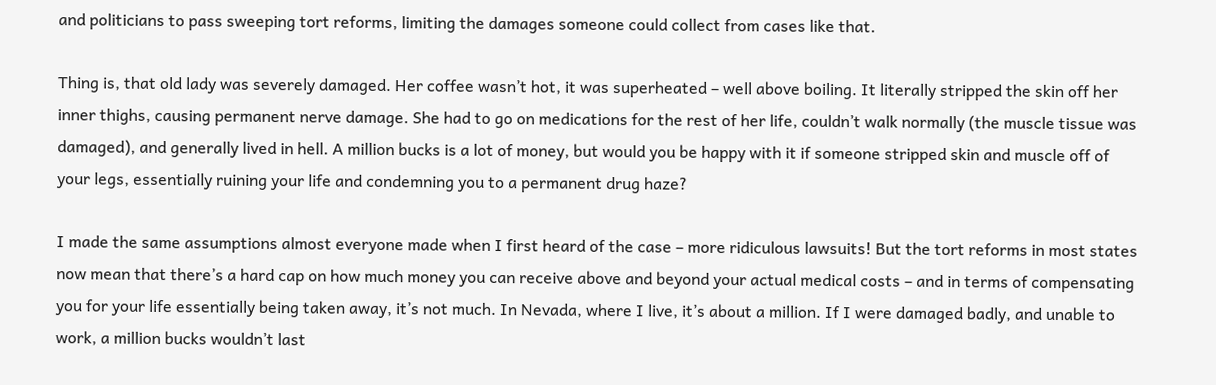and politicians to pass sweeping tort reforms, limiting the damages someone could collect from cases like that.

Thing is, that old lady was severely damaged. Her coffee wasn’t hot, it was superheated – well above boiling. It literally stripped the skin off her inner thighs, causing permanent nerve damage. She had to go on medications for the rest of her life, couldn’t walk normally (the muscle tissue was damaged), and generally lived in hell. A million bucks is a lot of money, but would you be happy with it if someone stripped skin and muscle off of your legs, essentially ruining your life and condemning you to a permanent drug haze?

I made the same assumptions almost everyone made when I first heard of the case – more ridiculous lawsuits! But the tort reforms in most states now mean that there’s a hard cap on how much money you can receive above and beyond your actual medical costs – and in terms of compensating you for your life essentially being taken away, it’s not much. In Nevada, where I live, it’s about a million. If I were damaged badly, and unable to work, a million bucks wouldn’t last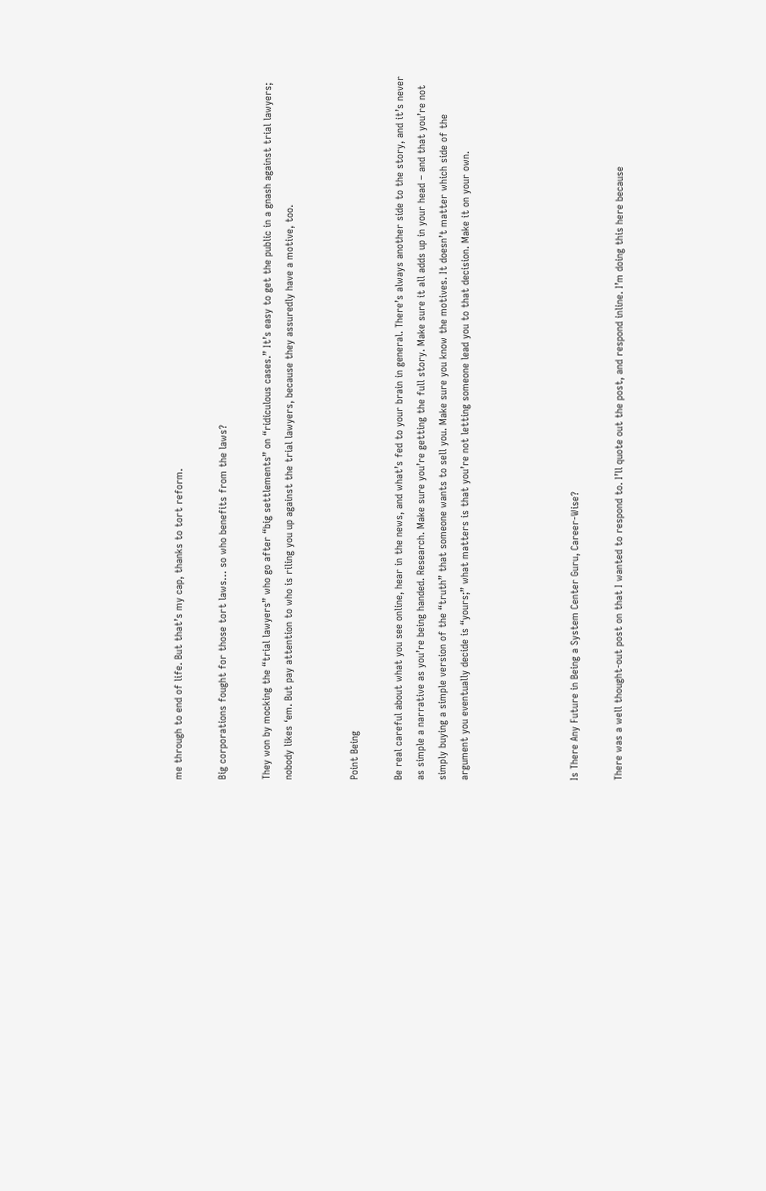me through to end of life. But that’s my cap, thanks to tort reform.

Big corporations fought for those tort laws… so who benefits from the laws?

They won by mocking the “trial lawyers” who go after “big settlements” on “ridiculous cases.” It’s easy to get the public in a gnash against trial lawyers; nobody likes ‘em. But pay attention to who is riling you up against the trial lawyers, because they assuredly have a motive, too.


Point Being

Be real careful about what you see online, hear in the news, and what’s fed to your brain in general. There’s always another side to the story, and it’s never as simple a narrative as you’re being handed. Research. Make sure you’re getting the full story. Make sure it all adds up in your head – and that you’re not simply buying a simple version of the “truth” that someone wants to sell you. Make sure you know the motives. It doesn’t matter which side of the argument you eventually decide is “yours;” what matters is that you’re not letting someone lead you to that decision. Make it on your own.




Is There Any Future in Being a System Center Guru, Career-Wise?

There was a well thought-out post on that I wanted to respond to. I’ll quote out the post, and respond inline. I’m doing this here because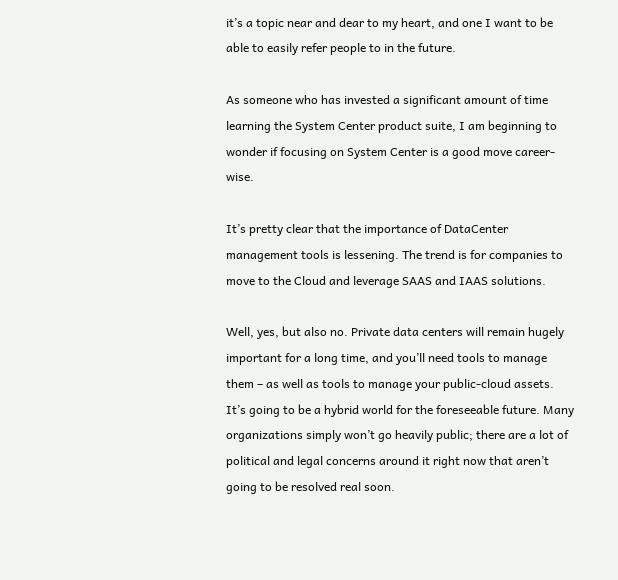it’s a topic near and dear to my heart, and one I want to be able to easily refer people to in the future.

As someone who has invested a significant amount of time learning the System Center product suite, I am beginning to wonder if focusing on System Center is a good move career-wise.

It’s pretty clear that the importance of DataCenter management tools is lessening. The trend is for companies to move to the Cloud and leverage SAAS and IAAS solutions.

Well, yes, but also no. Private data centers will remain hugely important for a long time, and you’ll need tools to manage them – as well as tools to manage your public-cloud assets. It’s going to be a hybrid world for the foreseeable future. Many organizations simply won’t go heavily public; there are a lot of political and legal concerns around it right now that aren’t going to be resolved real soon.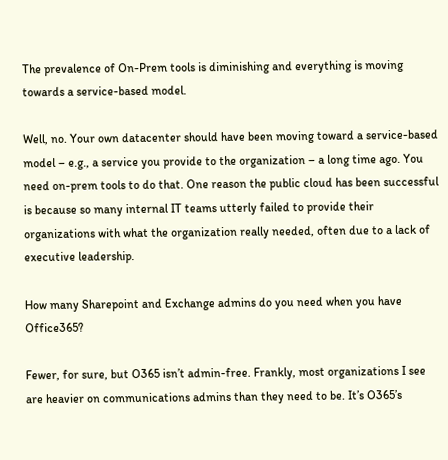The prevalence of On-Prem tools is diminishing and everything is moving towards a service-based model.

Well, no. Your own datacenter should have been moving toward a service-based model – e.g., a service you provide to the organization – a long time ago. You need on-prem tools to do that. One reason the public cloud has been successful is because so many internal IT teams utterly failed to provide their organizations with what the organization really needed, often due to a lack of executive leadership.

How many Sharepoint and Exchange admins do you need when you have Office365?

Fewer, for sure, but O365 isn’t admin-free. Frankly, most organizations I see are heavier on communications admins than they need to be. It’s O365’s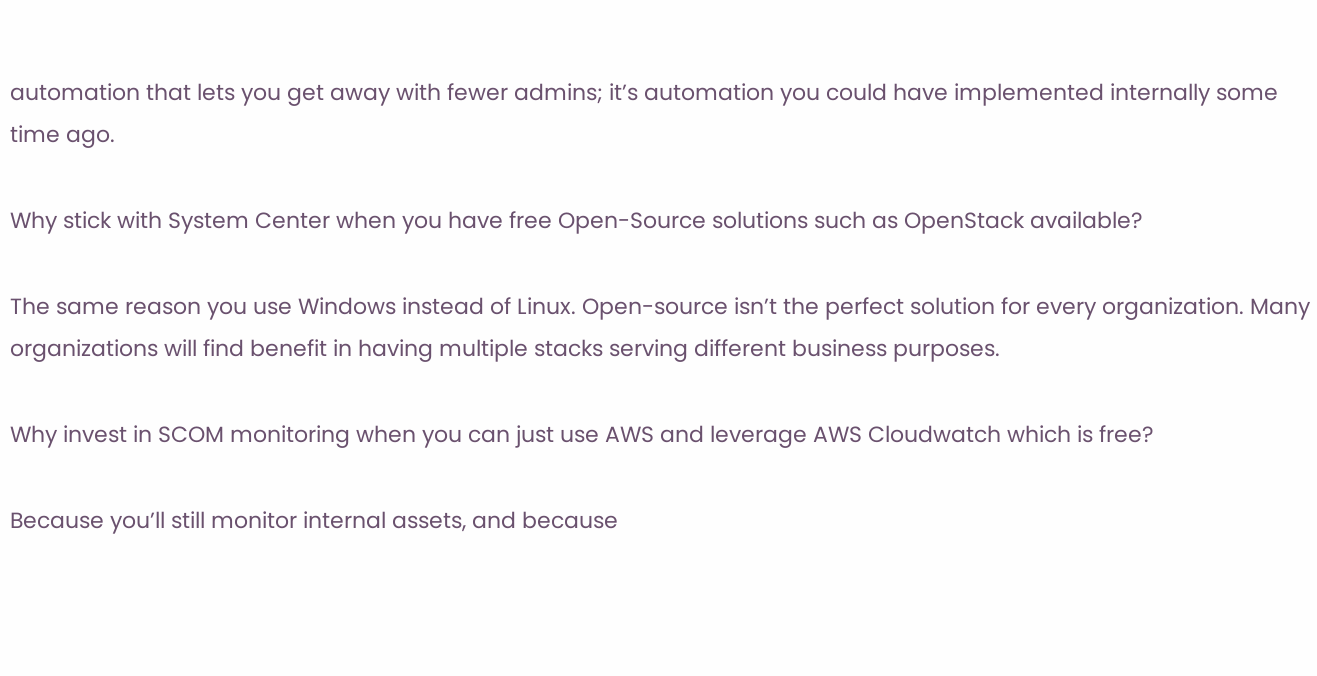automation that lets you get away with fewer admins; it’s automation you could have implemented internally some time ago.

Why stick with System Center when you have free Open-Source solutions such as OpenStack available?

The same reason you use Windows instead of Linux. Open-source isn’t the perfect solution for every organization. Many organizations will find benefit in having multiple stacks serving different business purposes.

Why invest in SCOM monitoring when you can just use AWS and leverage AWS Cloudwatch which is free?

Because you’ll still monitor internal assets, and because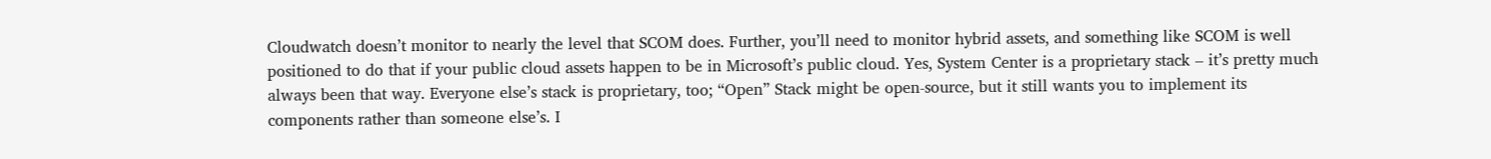Cloudwatch doesn’t monitor to nearly the level that SCOM does. Further, you’ll need to monitor hybrid assets, and something like SCOM is well positioned to do that if your public cloud assets happen to be in Microsoft’s public cloud. Yes, System Center is a proprietary stack – it’s pretty much always been that way. Everyone else’s stack is proprietary, too; “Open” Stack might be open-source, but it still wants you to implement its components rather than someone else’s. I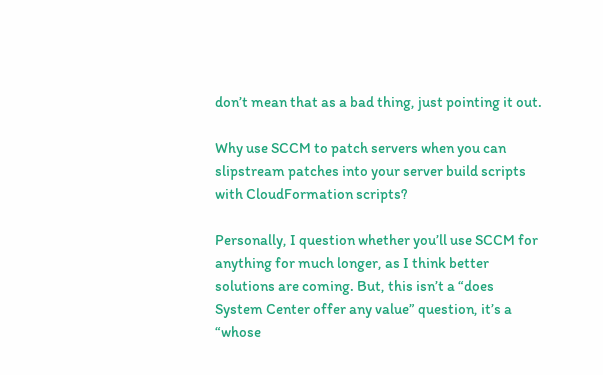don’t mean that as a bad thing, just pointing it out.

Why use SCCM to patch servers when you can slipstream patches into your server build scripts with CloudFormation scripts?

Personally, I question whether you’ll use SCCM for anything for much longer, as I think better solutions are coming. But, this isn’t a “does System Center offer any value” question, it’s a “whose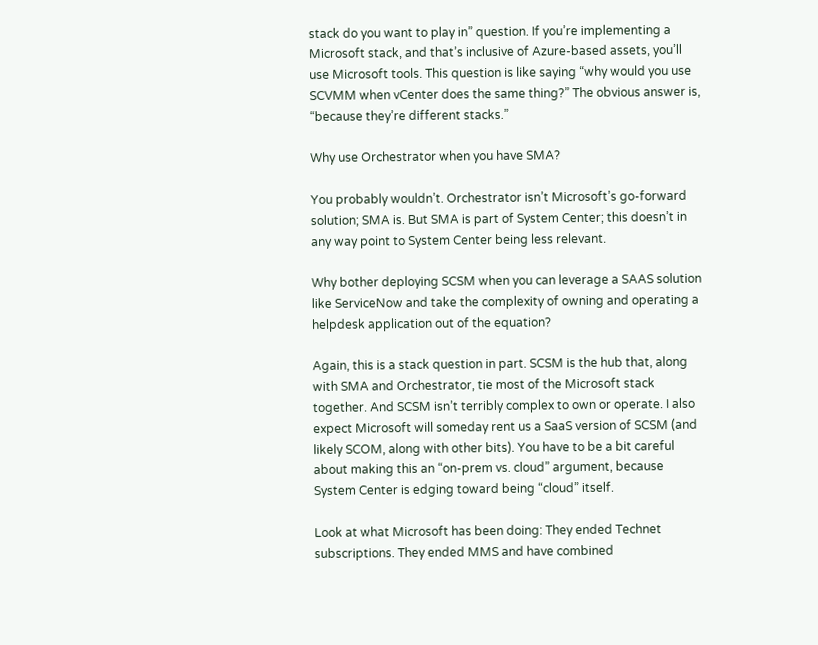stack do you want to play in” question. If you’re implementing a Microsoft stack, and that’s inclusive of Azure-based assets, you’ll use Microsoft tools. This question is like saying “why would you use SCVMM when vCenter does the same thing?” The obvious answer is, “because they’re different stacks.”

Why use Orchestrator when you have SMA?

You probably wouldn’t. Orchestrator isn’t Microsoft’s go-forward solution; SMA is. But SMA is part of System Center; this doesn’t in any way point to System Center being less relevant.

Why bother deploying SCSM when you can leverage a SAAS solution like ServiceNow and take the complexity of owning and operating a helpdesk application out of the equation?

Again, this is a stack question in part. SCSM is the hub that, along with SMA and Orchestrator, tie most of the Microsoft stack together. And SCSM isn’t terribly complex to own or operate. I also expect Microsoft will someday rent us a SaaS version of SCSM (and likely SCOM, along with other bits). You have to be a bit careful about making this an “on-prem vs. cloud” argument, because System Center is edging toward being “cloud” itself.

Look at what Microsoft has been doing: They ended Technet subscriptions. They ended MMS and have combined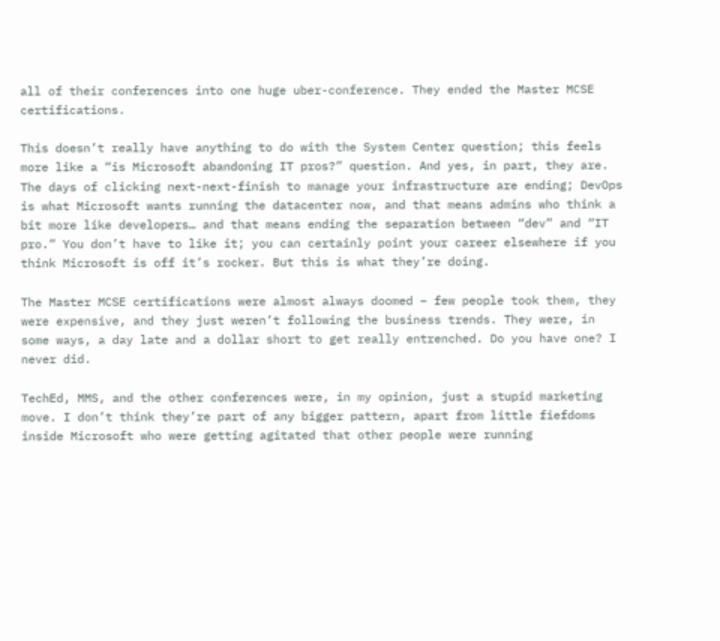all of their conferences into one huge uber-conference. They ended the Master MCSE certifications.

This doesn’t really have anything to do with the System Center question; this feels more like a “is Microsoft abandoning IT pros?” question. And yes, in part, they are. The days of clicking next-next-finish to manage your infrastructure are ending; DevOps is what Microsoft wants running the datacenter now, and that means admins who think a bit more like developers… and that means ending the separation between “dev” and “IT pro.” You don’t have to like it; you can certainly point your career elsewhere if you think Microsoft is off it’s rocker. But this is what they’re doing.

The Master MCSE certifications were almost always doomed – few people took them, they were expensive, and they just weren’t following the business trends. They were, in some ways, a day late and a dollar short to get really entrenched. Do you have one? I never did.

TechEd, MMS, and the other conferences were, in my opinion, just a stupid marketing move. I don’t think they’re part of any bigger pattern, apart from little fiefdoms inside Microsoft who were getting agitated that other people were running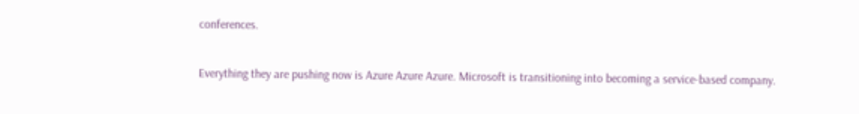conferences.

Everything they are pushing now is Azure Azure Azure. Microsoft is transitioning into becoming a service-based company.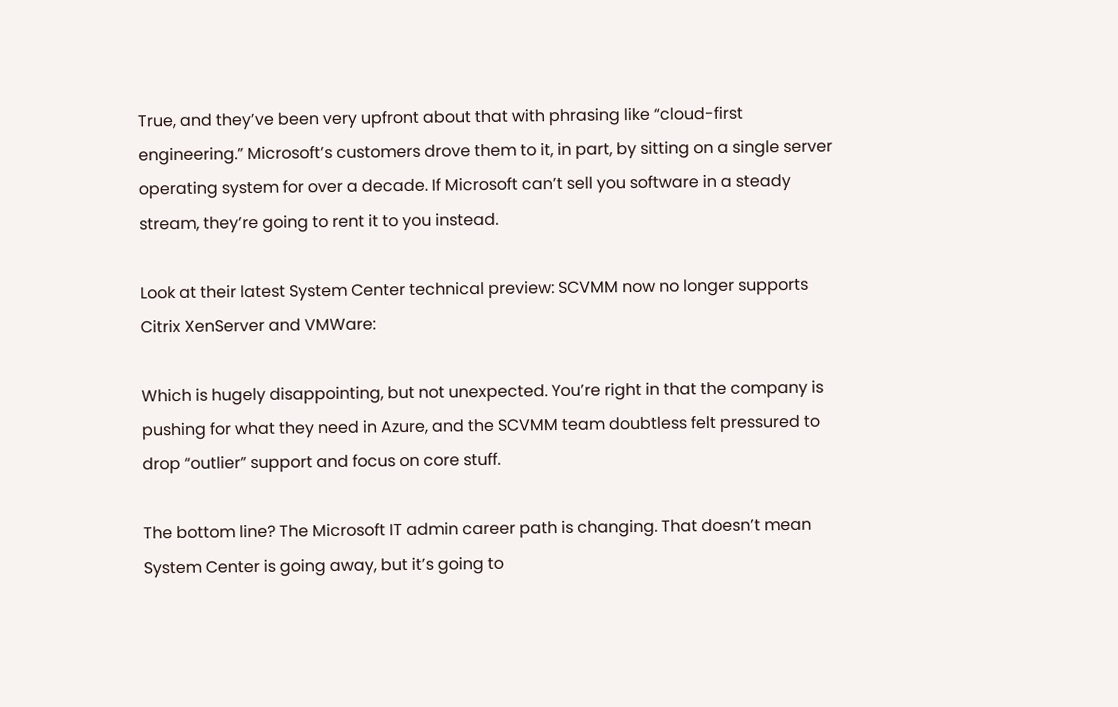True, and they’ve been very upfront about that with phrasing like “cloud-first engineering.” Microsoft’s customers drove them to it, in part, by sitting on a single server operating system for over a decade. If Microsoft can’t sell you software in a steady stream, they’re going to rent it to you instead.

Look at their latest System Center technical preview: SCVMM now no longer supports Citrix XenServer and VMWare:

Which is hugely disappointing, but not unexpected. You’re right in that the company is pushing for what they need in Azure, and the SCVMM team doubtless felt pressured to drop “outlier” support and focus on core stuff.

The bottom line? The Microsoft IT admin career path is changing. That doesn’t mean System Center is going away, but it’s going to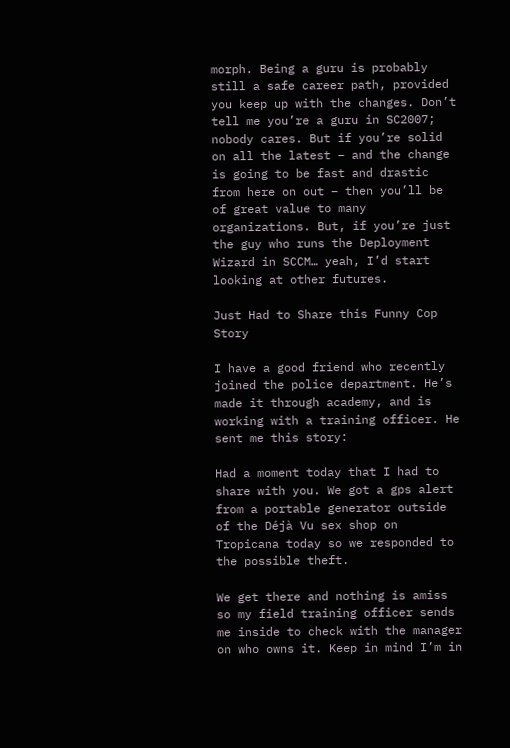morph. Being a guru is probably still a safe career path, provided you keep up with the changes. Don’t tell me you’re a guru in SC2007; nobody cares. But if you’re solid on all the latest – and the change is going to be fast and drastic from here on out – then you’ll be of great value to many organizations. But, if you’re just the guy who runs the Deployment Wizard in SCCM… yeah, I’d start looking at other futures.

Just Had to Share this Funny Cop Story

I have a good friend who recently joined the police department. He’s made it through academy, and is working with a training officer. He sent me this story:

Had a moment today that I had to share with you. We got a gps alert from a portable generator outside of the Déjà Vu sex shop on Tropicana today so we responded to the possible theft.

We get there and nothing is amiss so my field training officer sends me inside to check with the manager on who owns it. Keep in mind I’m in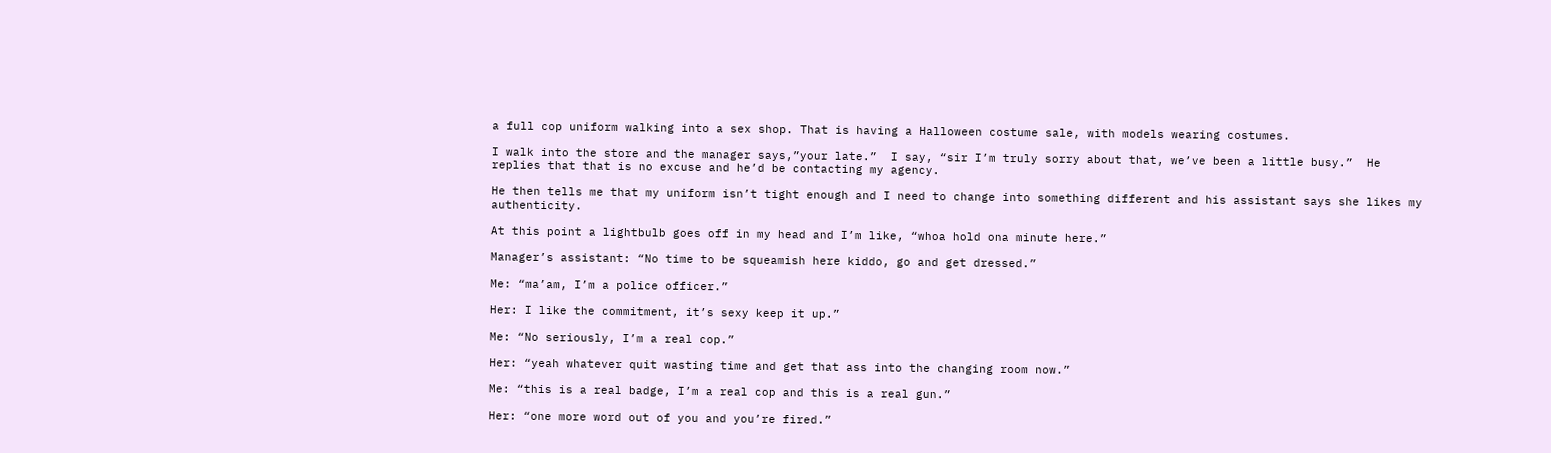a full cop uniform walking into a sex shop. That is having a Halloween costume sale, with models wearing costumes.

I walk into the store and the manager says,”your late.”  I say, “sir I’m truly sorry about that, we’ve been a little busy.”  He replies that that is no excuse and he’d be contacting my agency.

He then tells me that my uniform isn’t tight enough and I need to change into something different and his assistant says she likes my authenticity.

At this point a lightbulb goes off in my head and I’m like, “whoa hold ona minute here.”

Manager’s assistant: “No time to be squeamish here kiddo, go and get dressed.”

Me: “ma’am, I’m a police officer.”

Her: I like the commitment, it’s sexy keep it up.”

Me: “No seriously, I’m a real cop.”

Her: “yeah whatever quit wasting time and get that ass into the changing room now.”

Me: “this is a real badge, I’m a real cop and this is a real gun.”

Her: “one more word out of you and you’re fired.”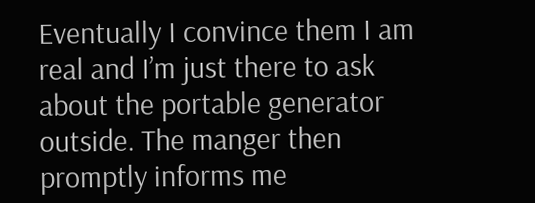Eventually I convince them I am real and I’m just there to ask about the portable generator outside. The manger then promptly informs me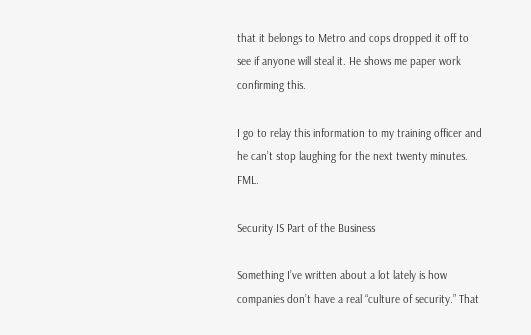that it belongs to Metro and cops dropped it off to see if anyone will steal it. He shows me paper work confirming this.

I go to relay this information to my training officer and he can’t stop laughing for the next twenty minutes. FML.

Security IS Part of the Business

Something I’ve written about a lot lately is how companies don’t have a real “culture of security.” That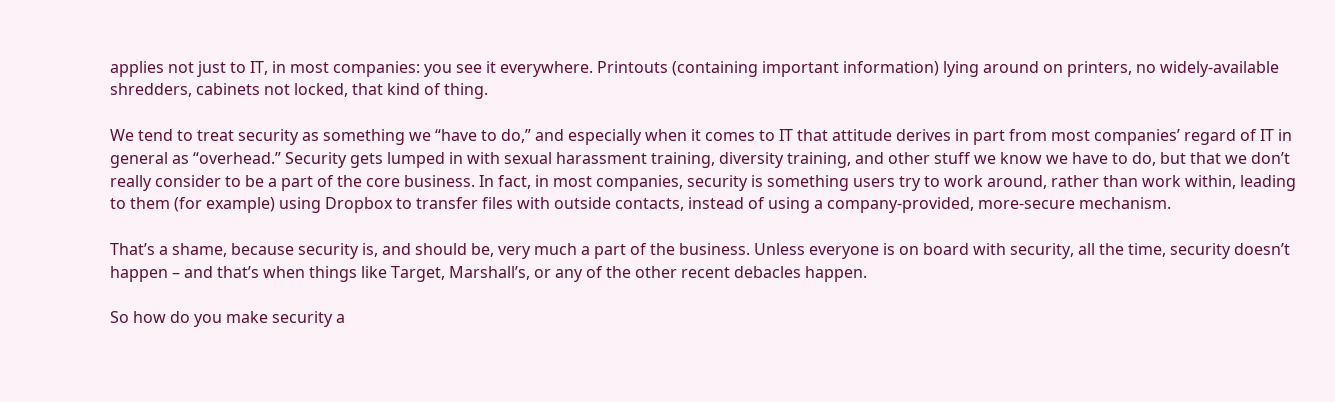applies not just to IT, in most companies: you see it everywhere. Printouts (containing important information) lying around on printers, no widely-available shredders, cabinets not locked, that kind of thing.

We tend to treat security as something we “have to do,” and especially when it comes to IT that attitude derives in part from most companies’ regard of IT in general as “overhead.” Security gets lumped in with sexual harassment training, diversity training, and other stuff we know we have to do, but that we don’t really consider to be a part of the core business. In fact, in most companies, security is something users try to work around, rather than work within, leading to them (for example) using Dropbox to transfer files with outside contacts, instead of using a company-provided, more-secure mechanism.

That’s a shame, because security is, and should be, very much a part of the business. Unless everyone is on board with security, all the time, security doesn’t happen – and that’s when things like Target, Marshall’s, or any of the other recent debacles happen.

So how do you make security a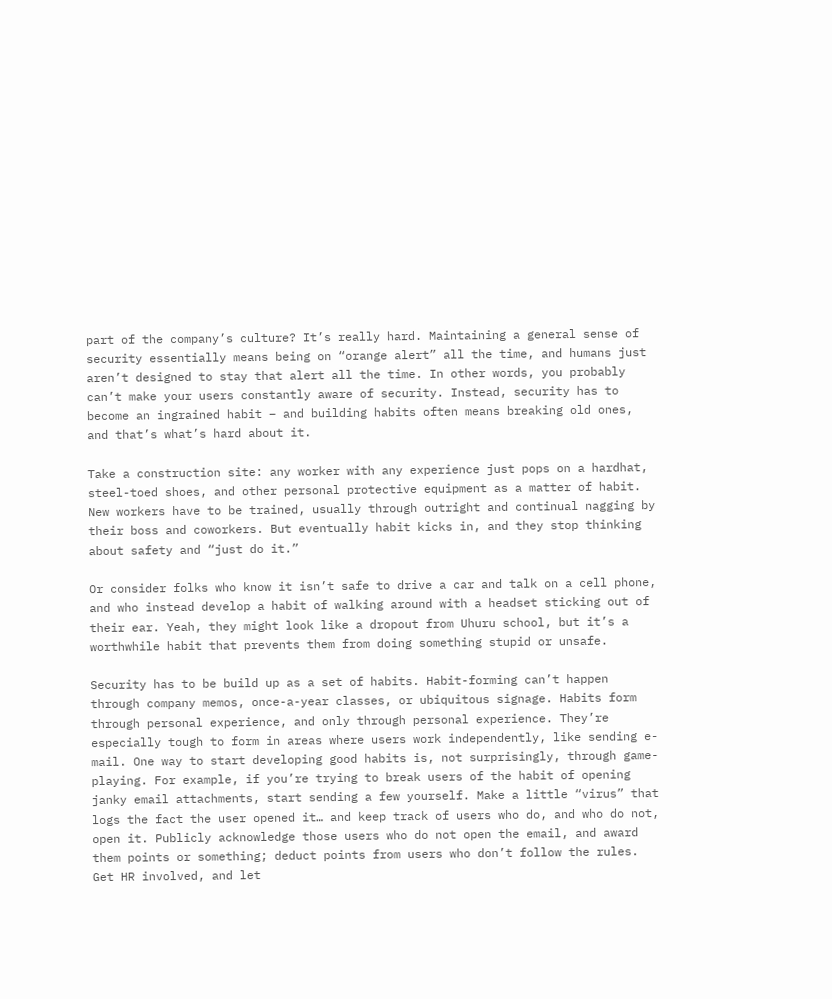part of the company’s culture? It’s really hard. Maintaining a general sense of security essentially means being on “orange alert” all the time, and humans just aren’t designed to stay that alert all the time. In other words, you probably can’t make your users constantly aware of security. Instead, security has to become an ingrained habit – and building habits often means breaking old ones, and that’s what’s hard about it.

Take a construction site: any worker with any experience just pops on a hardhat, steel-toed shoes, and other personal protective equipment as a matter of habit. New workers have to be trained, usually through outright and continual nagging by their boss and coworkers. But eventually habit kicks in, and they stop thinking about safety and “just do it.”

Or consider folks who know it isn’t safe to drive a car and talk on a cell phone, and who instead develop a habit of walking around with a headset sticking out of their ear. Yeah, they might look like a dropout from Uhuru school, but it’s a worthwhile habit that prevents them from doing something stupid or unsafe.

Security has to be build up as a set of habits. Habit-forming can’t happen through company memos, once-a-year classes, or ubiquitous signage. Habits form through personal experience, and only through personal experience. They’re especially tough to form in areas where users work independently, like sending e-mail. One way to start developing good habits is, not surprisingly, through game-playing. For example, if you’re trying to break users of the habit of opening janky email attachments, start sending a few yourself. Make a little “virus” that logs the fact the user opened it… and keep track of users who do, and who do not, open it. Publicly acknowledge those users who do not open the email, and award them points or something; deduct points from users who don’t follow the rules. Get HR involved, and let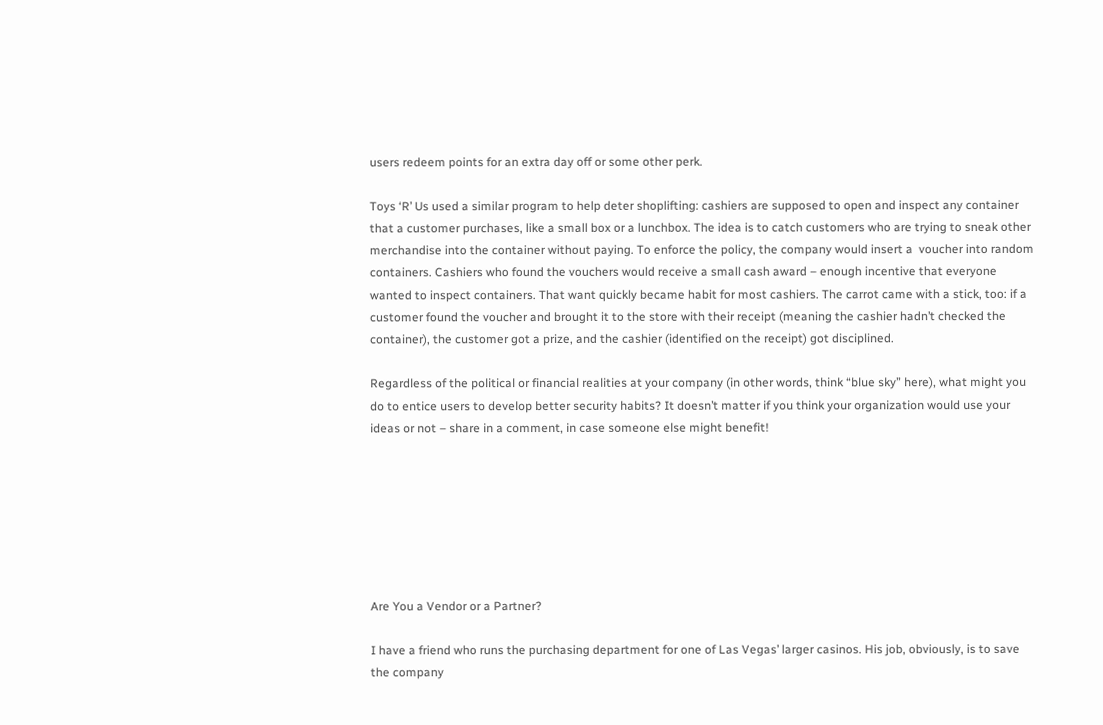users redeem points for an extra day off or some other perk.

Toys ‘R’ Us used a similar program to help deter shoplifting: cashiers are supposed to open and inspect any container that a customer purchases, like a small box or a lunchbox. The idea is to catch customers who are trying to sneak other merchandise into the container without paying. To enforce the policy, the company would insert a  voucher into random containers. Cashiers who found the vouchers would receive a small cash award – enough incentive that everyone wanted to inspect containers. That want quickly became habit for most cashiers. The carrot came with a stick, too: if a customer found the voucher and brought it to the store with their receipt (meaning the cashier hadn’t checked the container), the customer got a prize, and the cashier (identified on the receipt) got disciplined.

Regardless of the political or financial realities at your company (in other words, think “blue sky” here), what might you do to entice users to develop better security habits? It doesn’t matter if you think your organization would use your ideas or not – share in a comment, in case someone else might benefit!







Are You a Vendor or a Partner?

I have a friend who runs the purchasing department for one of Las Vegas’ larger casinos. His job, obviously, is to save the company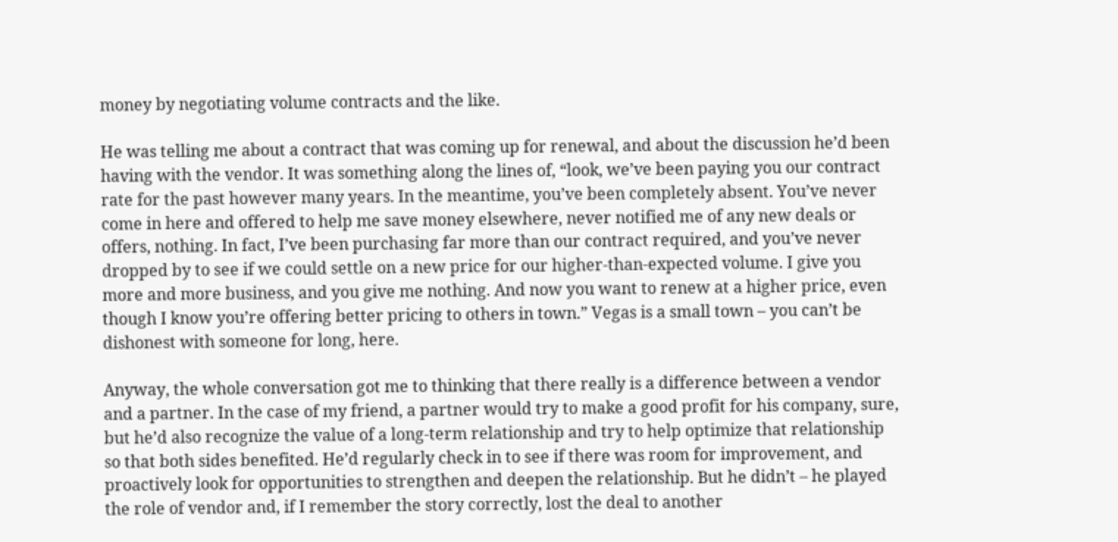money by negotiating volume contracts and the like.

He was telling me about a contract that was coming up for renewal, and about the discussion he’d been having with the vendor. It was something along the lines of, “look, we’ve been paying you our contract rate for the past however many years. In the meantime, you’ve been completely absent. You’ve never come in here and offered to help me save money elsewhere, never notified me of any new deals or offers, nothing. In fact, I’ve been purchasing far more than our contract required, and you’ve never dropped by to see if we could settle on a new price for our higher-than-expected volume. I give you more and more business, and you give me nothing. And now you want to renew at a higher price, even though I know you’re offering better pricing to others in town.” Vegas is a small town – you can’t be dishonest with someone for long, here.

Anyway, the whole conversation got me to thinking that there really is a difference between a vendor and a partner. In the case of my friend, a partner would try to make a good profit for his company, sure, but he’d also recognize the value of a long-term relationship and try to help optimize that relationship so that both sides benefited. He’d regularly check in to see if there was room for improvement, and proactively look for opportunities to strengthen and deepen the relationship. But he didn’t – he played the role of vendor and, if I remember the story correctly, lost the deal to another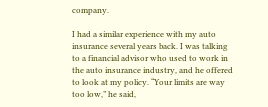company.

I had a similar experience with my auto insurance several years back. I was talking to a financial advisor who used to work in the auto insurance industry, and he offered to look at my policy. “Your limits are way too low,” he said,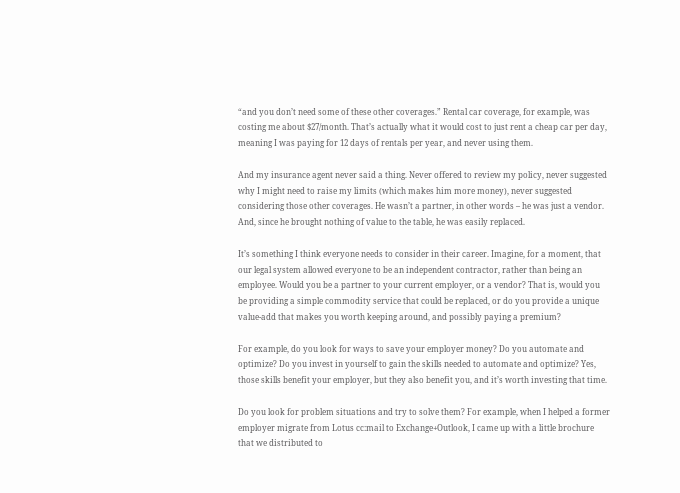“and you don’t need some of these other coverages.” Rental car coverage, for example, was costing me about $27/month. That’s actually what it would cost to just rent a cheap car per day, meaning I was paying for 12 days of rentals per year, and never using them.

And my insurance agent never said a thing. Never offered to review my policy, never suggested why I might need to raise my limits (which makes him more money), never suggested considering those other coverages. He wasn’t a partner, in other words – he was just a vendor. And, since he brought nothing of value to the table, he was easily replaced.

It’s something I think everyone needs to consider in their career. Imagine, for a moment, that our legal system allowed everyone to be an independent contractor, rather than being an employee. Would you be a partner to your current employer, or a vendor? That is, would you be providing a simple commodity service that could be replaced, or do you provide a unique value-add that makes you worth keeping around, and possibly paying a premium?

For example, do you look for ways to save your employer money? Do you automate and optimize? Do you invest in yourself to gain the skills needed to automate and optimize? Yes, those skills benefit your employer, but they also benefit you, and it’s worth investing that time.

Do you look for problem situations and try to solve them? For example, when I helped a former employer migrate from Lotus cc:mail to Exchange+Outlook, I came up with a little brochure that we distributed to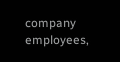company employees,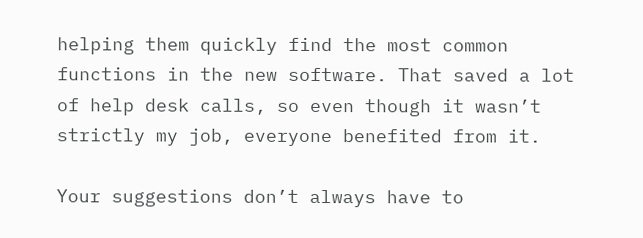helping them quickly find the most common functions in the new software. That saved a lot of help desk calls, so even though it wasn’t strictly my job, everyone benefited from it.

Your suggestions don’t always have to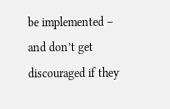be implemented – and don’t get discouraged if they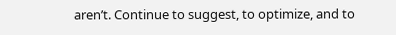aren’t. Continue to suggest, to optimize, and to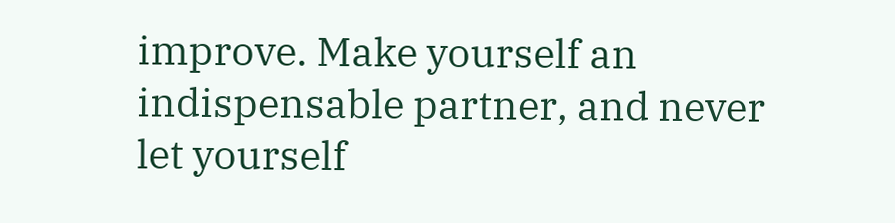improve. Make yourself an indispensable partner, and never let yourself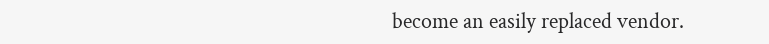become an easily replaced vendor.